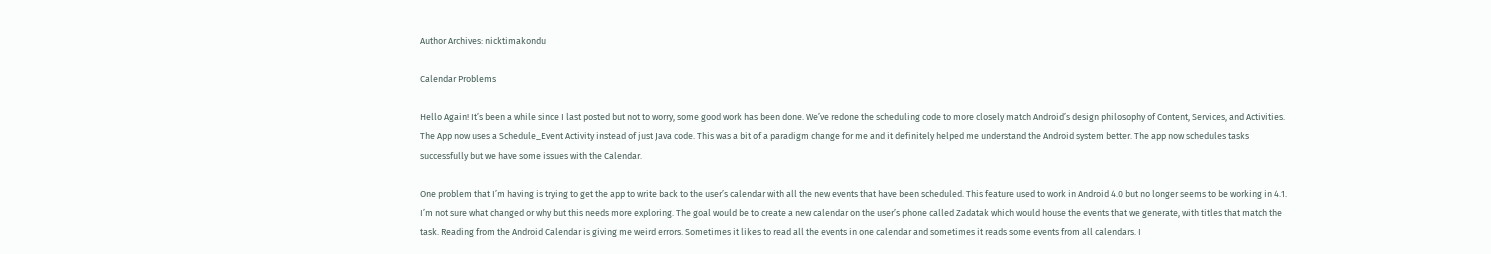Author Archives: nicktimakondu

Calendar Problems

Hello Again! It’s been a while since I last posted but not to worry, some good work has been done. We’ve redone the scheduling code to more closely match Android’s design philosophy of Content, Services, and Activities. The App now uses a Schedule_Event Activity instead of just Java code. This was a bit of a paradigm change for me and it definitely helped me understand the Android system better. The app now schedules tasks successfully but we have some issues with the Calendar.

One problem that I’m having is trying to get the app to write back to the user’s calendar with all the new events that have been scheduled. This feature used to work in Android 4.0 but no longer seems to be working in 4.1. I’m not sure what changed or why but this needs more exploring. The goal would be to create a new calendar on the user’s phone called Zadatak which would house the events that we generate, with titles that match the task. Reading from the Android Calendar is giving me weird errors. Sometimes it likes to read all the events in one calendar and sometimes it reads some events from all calendars. I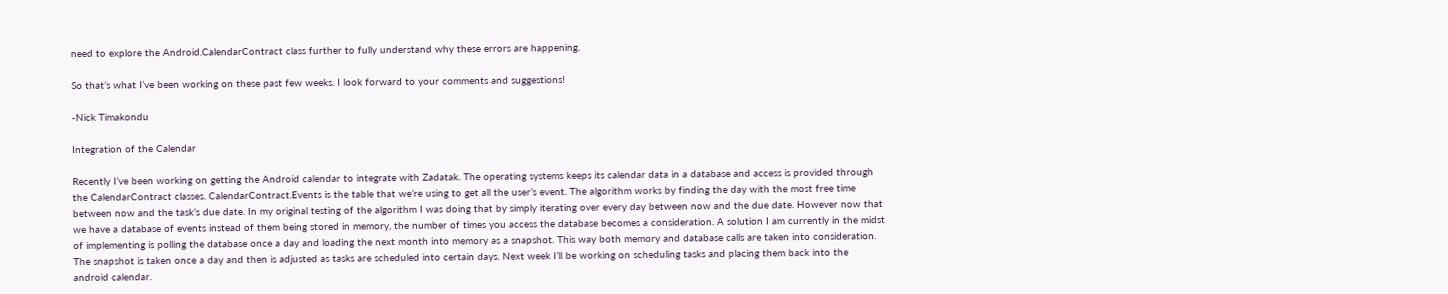need to explore the Android.CalendarContract class further to fully understand why these errors are happening.

So that’s what I’ve been working on these past few weeks. I look forward to your comments and suggestions!

-Nick Timakondu

Integration of the Calendar

Recently I’ve been working on getting the Android calendar to integrate with Zadatak. The operating systems keeps its calendar data in a database and access is provided through the CalendarContract classes. CalendarContract.Events is the table that we’re using to get all the user’s event. The algorithm works by finding the day with the most free time between now and the task’s due date. In my original testing of the algorithm I was doing that by simply iterating over every day between now and the due date. However now that we have a database of events instead of them being stored in memory, the number of times you access the database becomes a consideration. A solution I am currently in the midst of implementing is polling the database once a day and loading the next month into memory as a snapshot. This way both memory and database calls are taken into consideration. The snapshot is taken once a day and then is adjusted as tasks are scheduled into certain days. Next week I’ll be working on scheduling tasks and placing them back into the android calendar.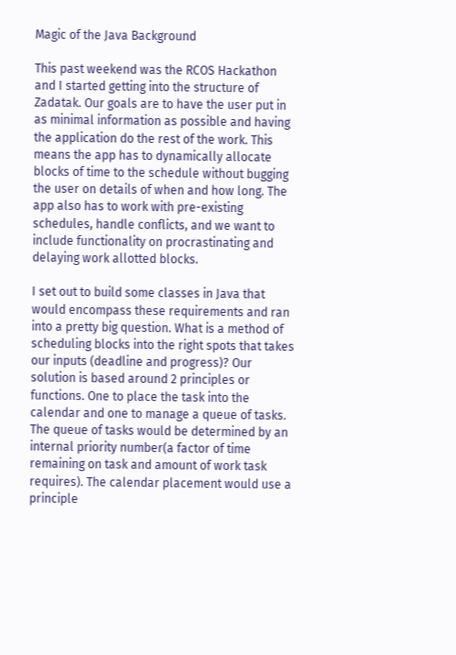Magic of the Java Background

This past weekend was the RCOS Hackathon and I started getting into the structure of Zadatak. Our goals are to have the user put in as minimal information as possible and having the application do the rest of the work. This means the app has to dynamically allocate blocks of time to the schedule without bugging the user on details of when and how long. The app also has to work with pre-existing schedules, handle conflicts, and we want to include functionality on procrastinating and delaying work allotted blocks.

I set out to build some classes in Java that would encompass these requirements and ran into a pretty big question. What is a method of scheduling blocks into the right spots that takes our inputs (deadline and progress)? Our solution is based around 2 principles or functions. One to place the task into the calendar and one to manage a queue of tasks. The queue of tasks would be determined by an internal priority number(a factor of time remaining on task and amount of work task requires). The calendar placement would use a principle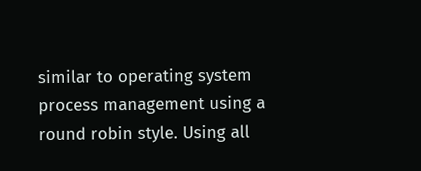similar to operating system process management using a round robin style. Using all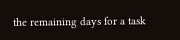the remaining days for a task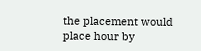the placement would place hour by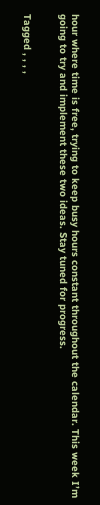hour where time is free, trying to keep busy hours constant throughout the calendar. This week I’m going to try and implement these two ideas. Stay tuned for progress.


Tagged , , , ,